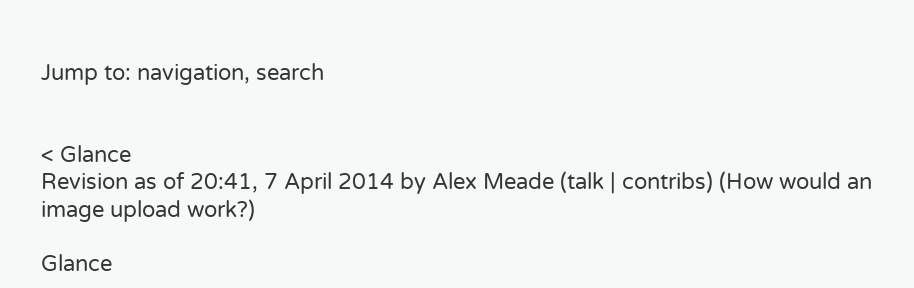Jump to: navigation, search


< Glance
Revision as of 20:41, 7 April 2014 by Alex Meade (talk | contribs) (How would an image upload work?)

Glance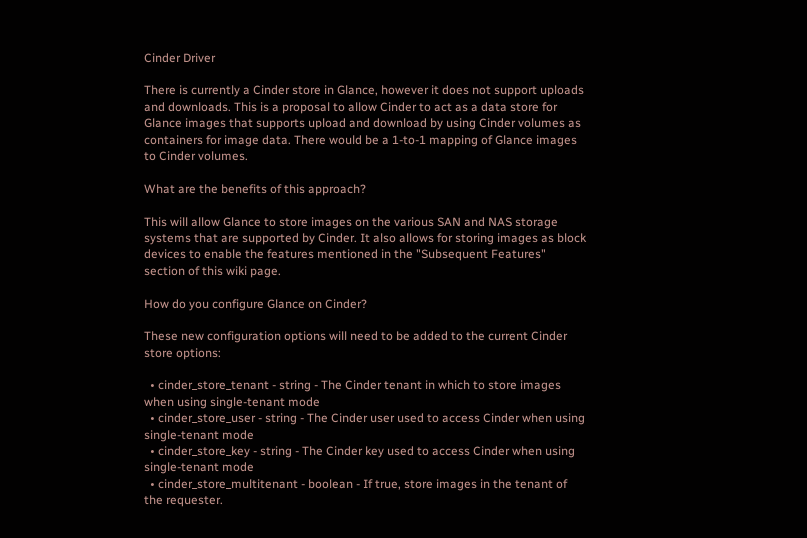Cinder Driver

There is currently a Cinder store in Glance, however it does not support uploads and downloads. This is a proposal to allow Cinder to act as a data store for Glance images that supports upload and download by using Cinder volumes as containers for image data. There would be a 1-to-1 mapping of Glance images to Cinder volumes.

What are the benefits of this approach?

This will allow Glance to store images on the various SAN and NAS storage systems that are supported by Cinder. It also allows for storing images as block devices to enable the features mentioned in the "Subsequent Features" section of this wiki page.

How do you configure Glance on Cinder?

These new configuration options will need to be added to the current Cinder store options:

  • cinder_store_tenant - string - The Cinder tenant in which to store images when using single-tenant mode
  • cinder_store_user - string - The Cinder user used to access Cinder when using single-tenant mode
  • cinder_store_key - string - The Cinder key used to access Cinder when using single-tenant mode
  • cinder_store_multitenant - boolean - If true, store images in the tenant of the requester.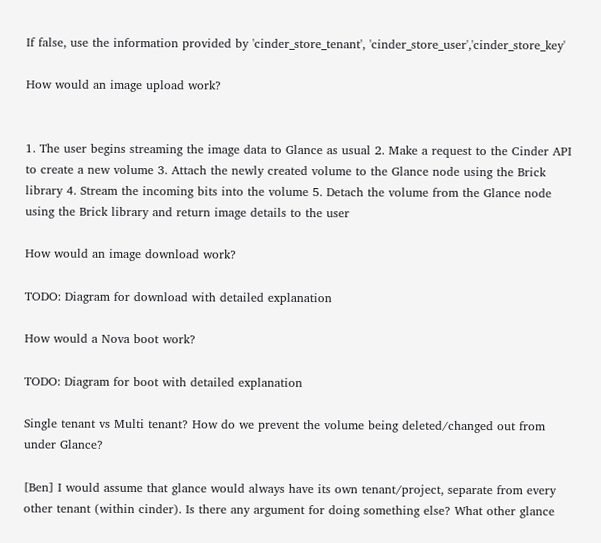If false, use the information provided by 'cinder_store_tenant', 'cinder_store_user','cinder_store_key'

How would an image upload work?


1. The user begins streaming the image data to Glance as usual 2. Make a request to the Cinder API to create a new volume 3. Attach the newly created volume to the Glance node using the Brick library 4. Stream the incoming bits into the volume 5. Detach the volume from the Glance node using the Brick library and return image details to the user

How would an image download work?

TODO: Diagram for download with detailed explanation

How would a Nova boot work?

TODO: Diagram for boot with detailed explanation

Single tenant vs Multi tenant? How do we prevent the volume being deleted/changed out from under Glance?

[Ben] I would assume that glance would always have its own tenant/project, separate from every other tenant (within cinder). Is there any argument for doing something else? What other glance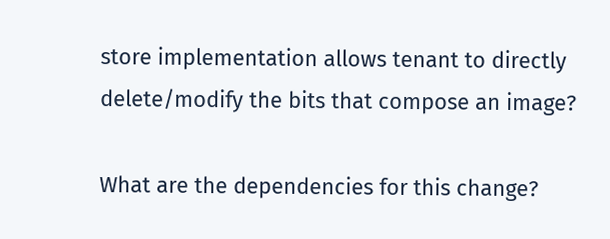store implementation allows tenant to directly delete/modify the bits that compose an image?

What are the dependencies for this change?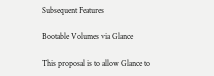Subsequent Features

Bootable Volumes via Glance

This proposal is to allow Glance to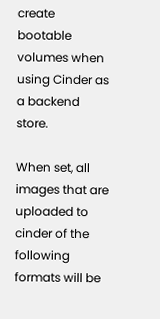create bootable volumes when using Cinder as a backend store.

When set, all images that are uploaded to cinder of the following formats will be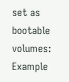set as bootable volumes: Example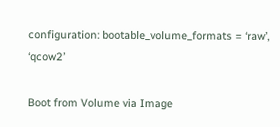configuration: bootable_volume_formats = ‘raw’, ‘qcow2’

Boot from Volume via Image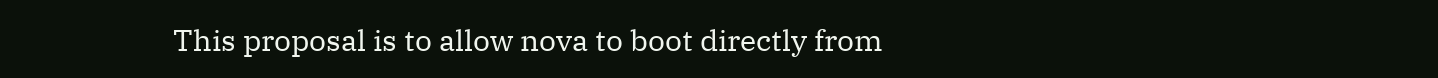This proposal is to allow nova to boot directly from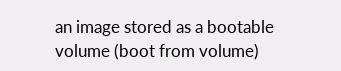an image stored as a bootable volume (boot from volume)